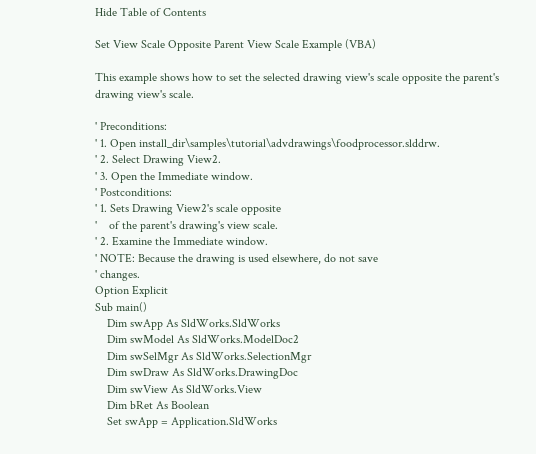Hide Table of Contents

Set View Scale Opposite Parent View Scale Example (VBA)

This example shows how to set the selected drawing view's scale opposite the parent's drawing view's scale.

' Preconditions:
' 1. Open install_dir\samples\tutorial\advdrawings\foodprocessor.slddrw.
' 2. Select Drawing View2.
' 3. Open the Immediate window.
' Postconditions:
' 1. Sets Drawing View2's scale opposite
'    of the parent's drawing's view scale.
' 2. Examine the Immediate window.
' NOTE: Because the drawing is used elsewhere, do not save
' changes.
Option Explicit
Sub main()
    Dim swApp As SldWorks.SldWorks
    Dim swModel As SldWorks.ModelDoc2
    Dim swSelMgr As SldWorks.SelectionMgr
    Dim swDraw As SldWorks.DrawingDoc
    Dim swView As SldWorks.View
    Dim bRet As Boolean
    Set swApp = Application.SldWorks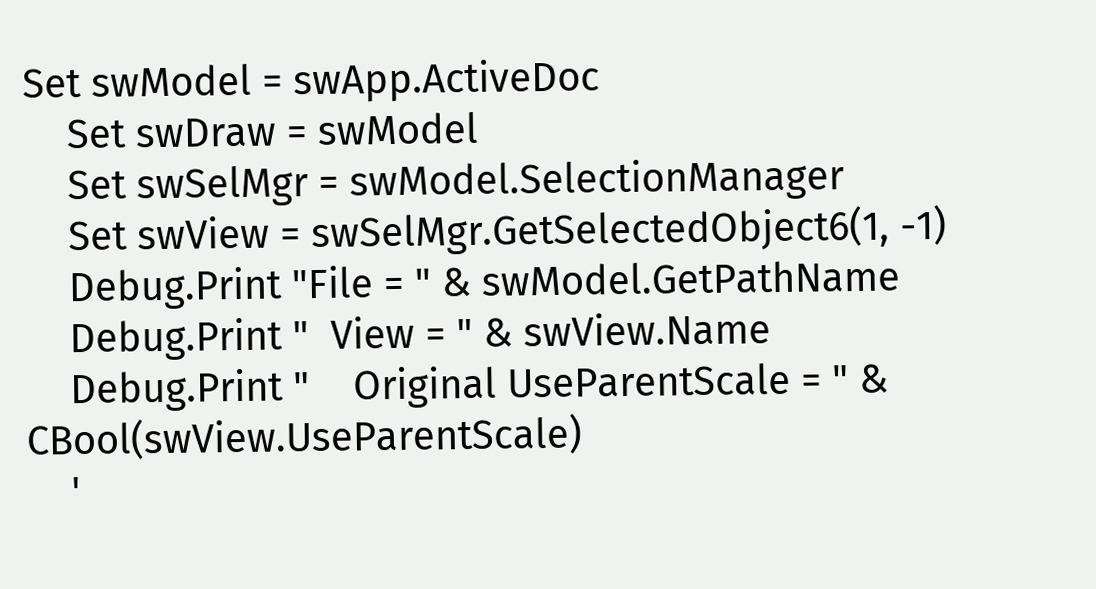Set swModel = swApp.ActiveDoc
    Set swDraw = swModel
    Set swSelMgr = swModel.SelectionManager
    Set swView = swSelMgr.GetSelectedObject6(1, -1)
    Debug.Print "File = " & swModel.GetPathName
    Debug.Print "  View = " & swView.Name
    Debug.Print "    Original UseParentScale = " & CBool(swView.UseParentScale)
    '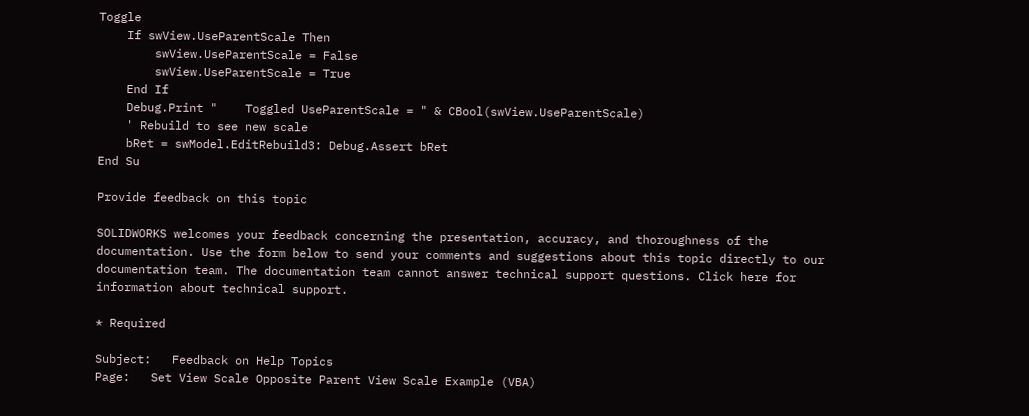Toggle
    If swView.UseParentScale Then
        swView.UseParentScale = False
        swView.UseParentScale = True
    End If
    Debug.Print "    Toggled UseParentScale = " & CBool(swView.UseParentScale)
    ' Rebuild to see new scale
    bRet = swModel.EditRebuild3: Debug.Assert bRet
End Su

Provide feedback on this topic

SOLIDWORKS welcomes your feedback concerning the presentation, accuracy, and thoroughness of the documentation. Use the form below to send your comments and suggestions about this topic directly to our documentation team. The documentation team cannot answer technical support questions. Click here for information about technical support.

* Required

Subject:   Feedback on Help Topics
Page:   Set View Scale Opposite Parent View Scale Example (VBA)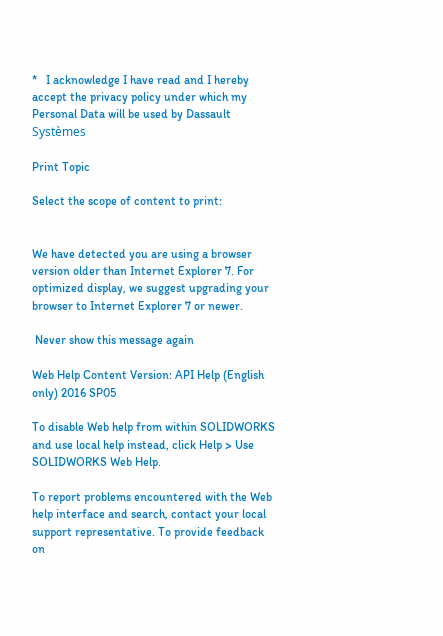*   I acknowledge I have read and I hereby accept the privacy policy under which my Personal Data will be used by Dassault Systèmes

Print Topic

Select the scope of content to print:


We have detected you are using a browser version older than Internet Explorer 7. For optimized display, we suggest upgrading your browser to Internet Explorer 7 or newer.

 Never show this message again

Web Help Content Version: API Help (English only) 2016 SP05

To disable Web help from within SOLIDWORKS and use local help instead, click Help > Use SOLIDWORKS Web Help.

To report problems encountered with the Web help interface and search, contact your local support representative. To provide feedback on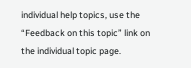individual help topics, use the “Feedback on this topic” link on the individual topic page.